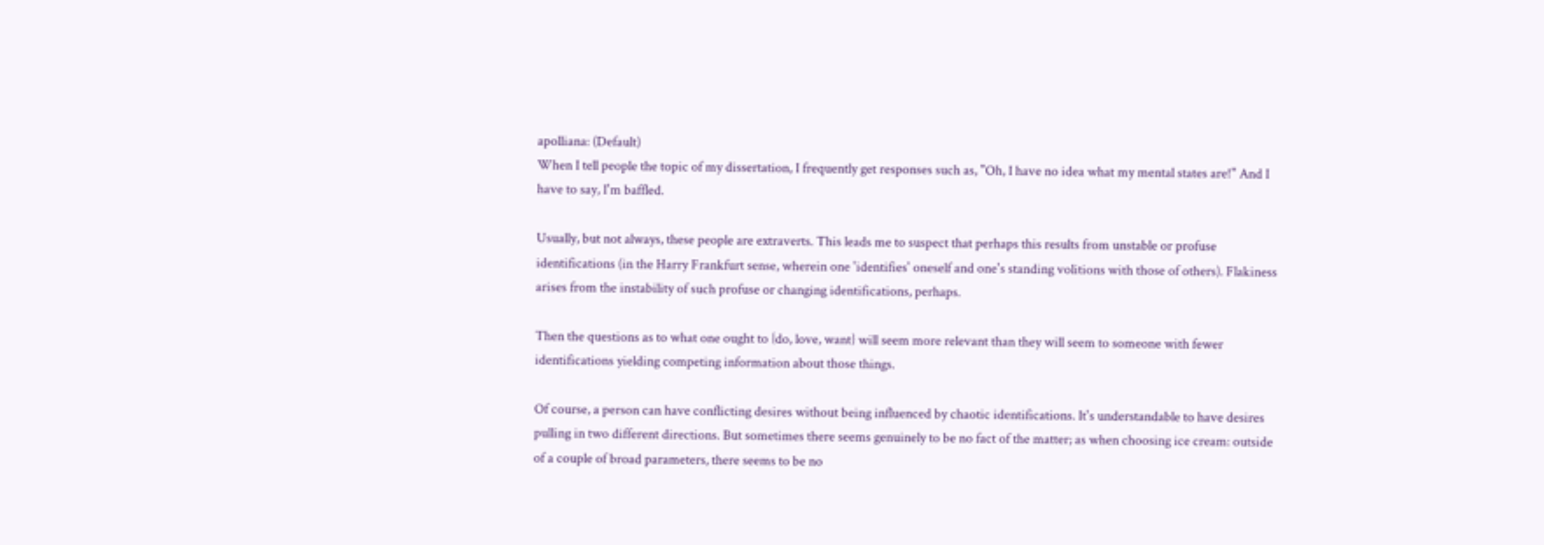apolliana: (Default)
When I tell people the topic of my dissertation, I frequently get responses such as, "Oh, I have no idea what my mental states are!" And I have to say, I'm baffled.

Usually, but not always, these people are extraverts. This leads me to suspect that perhaps this results from unstable or profuse identifications (in the Harry Frankfurt sense, wherein one 'identifies' oneself and one's standing volitions with those of others). Flakiness arises from the instability of such profuse or changing identifications, perhaps.

Then the questions as to what one ought to {do, love, want} will seem more relevant than they will seem to someone with fewer identifications yielding competing information about those things.

Of course, a person can have conflicting desires without being influenced by chaotic identifications. It's understandable to have desires pulling in two different directions. But sometimes there seems genuinely to be no fact of the matter; as when choosing ice cream: outside of a couple of broad parameters, there seems to be no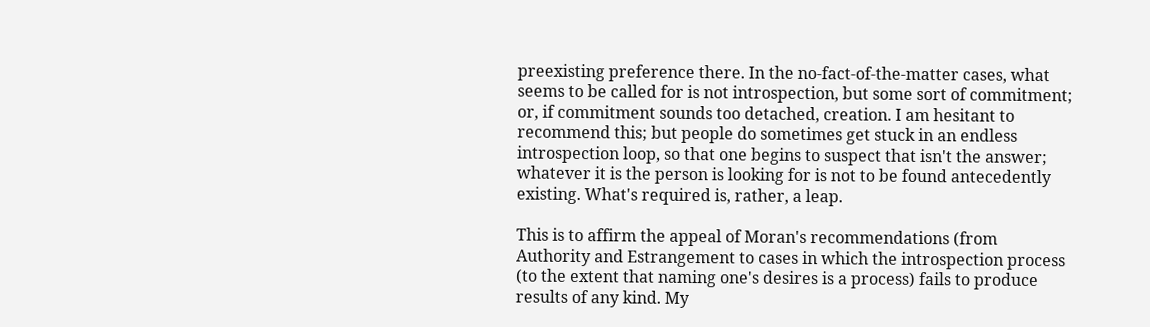preexisting preference there. In the no-fact-of-the-matter cases, what seems to be called for is not introspection, but some sort of commitment; or, if commitment sounds too detached, creation. I am hesitant to recommend this; but people do sometimes get stuck in an endless introspection loop, so that one begins to suspect that isn't the answer; whatever it is the person is looking for is not to be found antecedently existing. What's required is, rather, a leap.

This is to affirm the appeal of Moran's recommendations (from Authority and Estrangement to cases in which the introspection process (to the extent that naming one's desires is a process) fails to produce results of any kind. My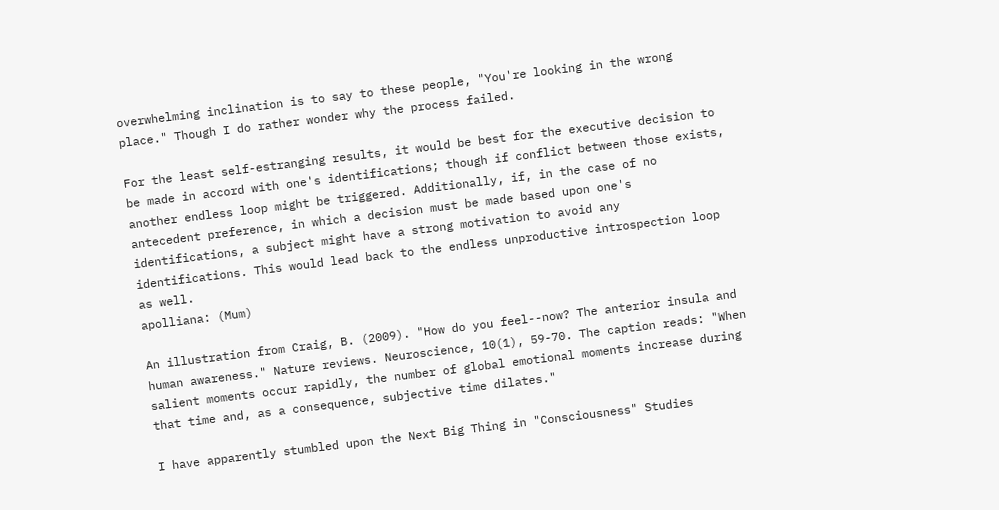overwhelming inclination is to say to these people, "You're looking in the wrong place." Though I do rather wonder why the process failed.

For the least self-estranging results, it would be best for the executive decision to be made in accord with one's identifications; though if conflict between those exists, another endless loop might be triggered. Additionally, if, in the case of no antecedent preference, in which a decision must be made based upon one's identifications, a subject might have a strong motivation to avoid any identifications. This would lead back to the endless unproductive introspection loop as well.
apolliana: (Mum)

An illustration from Craig, B. (2009). "How do you feel--now? The anterior insula and human awareness." Nature reviews. Neuroscience, 10(1), 59-70. The caption reads: "When salient moments occur rapidly, the number of global emotional moments increase during that time and, as a consequence, subjective time dilates."

I have apparently stumbled upon the Next Big Thing in "Consciousness" Studies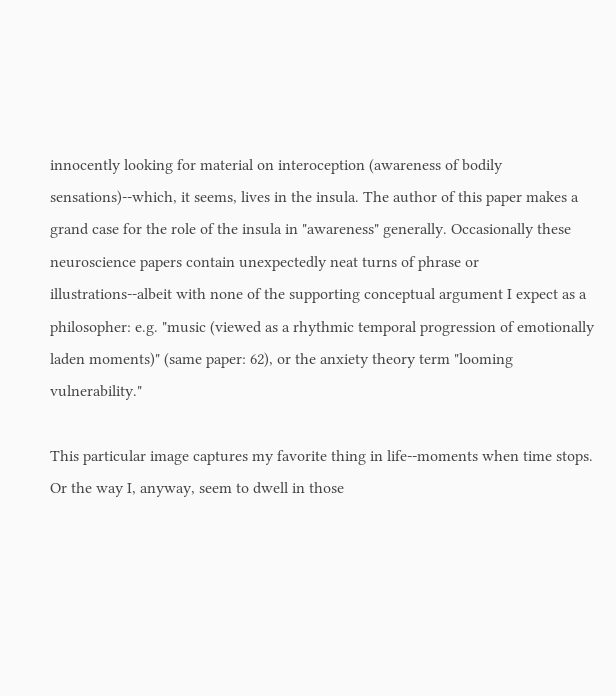innocently looking for material on interoception (awareness of bodily sensations)--which, it seems, lives in the insula. The author of this paper makes a grand case for the role of the insula in "awareness" generally. Occasionally these neuroscience papers contain unexpectedly neat turns of phrase or illustrations--albeit with none of the supporting conceptual argument I expect as a philosopher: e.g. "music (viewed as a rhythmic temporal progression of emotionally laden moments)" (same paper: 62), or the anxiety theory term "looming vulnerability."

This particular image captures my favorite thing in life--moments when time stops. Or the way I, anyway, seem to dwell in those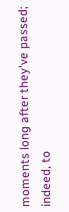moments long after they've passed; indeed, to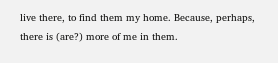live there, to find them my home. Because, perhaps, there is (are?) more of me in them.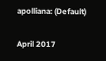apolliana: (Default)

April 2017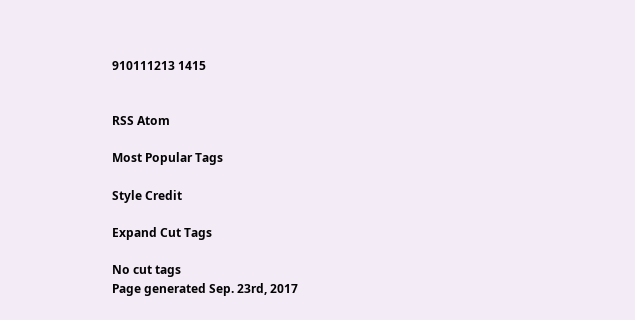910111213 1415


RSS Atom

Most Popular Tags

Style Credit

Expand Cut Tags

No cut tags
Page generated Sep. 23rd, 2017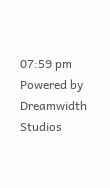07:59 pm
Powered by Dreamwidth Studios